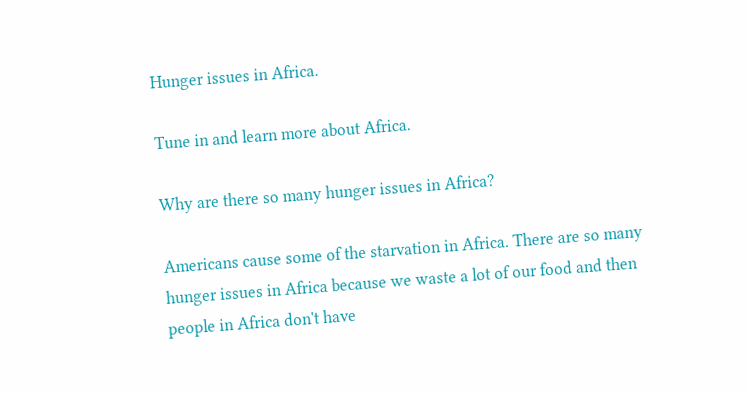Hunger issues in Africa.

Tune in and learn more about Africa.

Why are there so many hunger issues in Africa?

Americans cause some of the starvation in Africa. There are so many hunger issues in Africa because we waste a lot of our food and then people in Africa don't have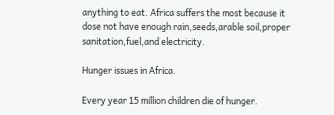anything to eat. Africa suffers the most because it dose not have enough rain,seeds,arable soil,proper sanitation,fuel,and electricity.

Hunger issues in Africa.

Every year 15 million children die of hunger.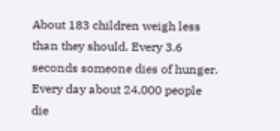About 183 children weigh less than they should. Every 3.6 seconds someone dies of hunger. Every day about 24,000 people die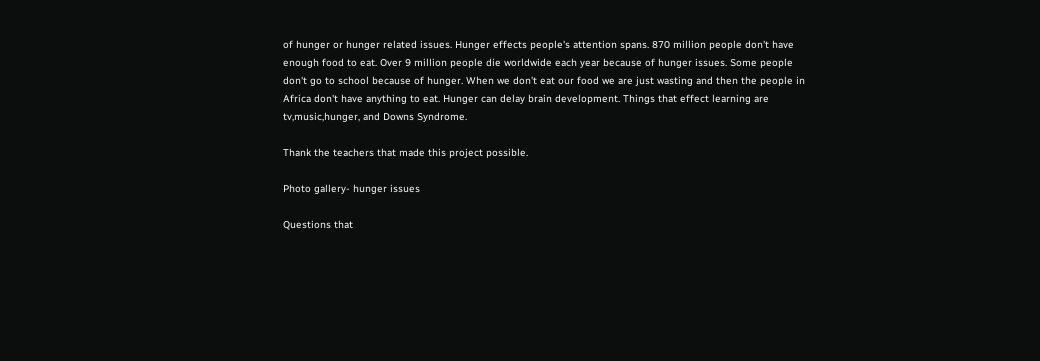of hunger or hunger related issues. Hunger effects people's attention spans. 870 million people don't have enough food to eat. Over 9 million people die worldwide each year because of hunger issues. Some people don't go to school because of hunger. When we don't eat our food we are just wasting and then the people in Africa don't have anything to eat. Hunger can delay brain development. Things that effect learning are tv,music,hunger, and Downs Syndrome.

Thank the teachers that made this project possible.

Photo gallery- hunger issues

Questions that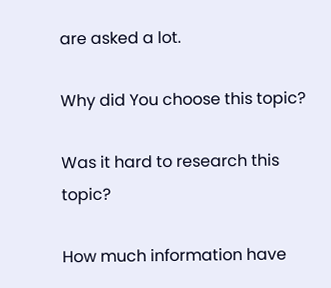are asked a lot.

Why did You choose this topic?

Was it hard to research this topic?

How much information have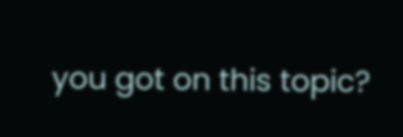you got on this topic?